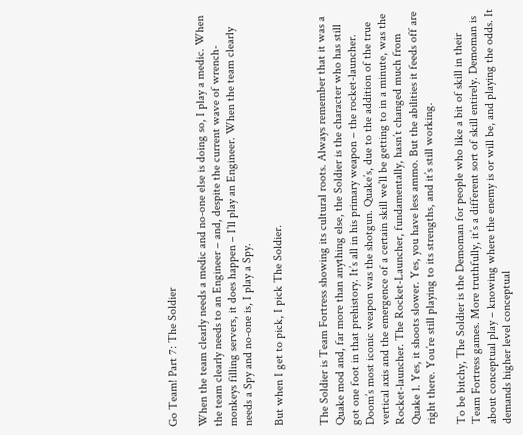Go Team! Part 7: The Soldier

When the team clearly needs a medic and no-one else is doing so, I play a medic. When the team clearly needs to an Engineer – and, despite the current wave of wrench-monkeys filling servers, it does happen – I’ll play an Engineer. When the team clearly needs a Spy and no-one is, I play a Spy.

But when I get to pick, I pick The Soldier.


The Soldier is Team Fortress showing its cultural roots. Always remember that it was a Quake mod and, far more than anything else, the Soldier is the character who has still got one foot in that prehistory. It’s all in his primary weapon – the rocket-launcher. Doom’s most iconic weapon was the shotgun. Quake’s, due to the addition of the true vertical axis and the emergence of a certain skill we’ll be getting to in a minute, was the Rocket-launcher. The Rocket-Launcher, fundamentally, hasn’t changed much from Quake 1. Yes, it shoots slower. Yes, you have less ammo. But the abilities it feeds off are right there. You’re still playing to its strengths, and it’s still working.

To be bitchy, The Soldier is the Demoman for people who like a bit of skill in their Team Fortress games. More truthfully, it’s a different sort of skill entirely. Demoman is about conceptual play – knowing where the enemy is or will be, and playing the odds. It demands higher level conceptual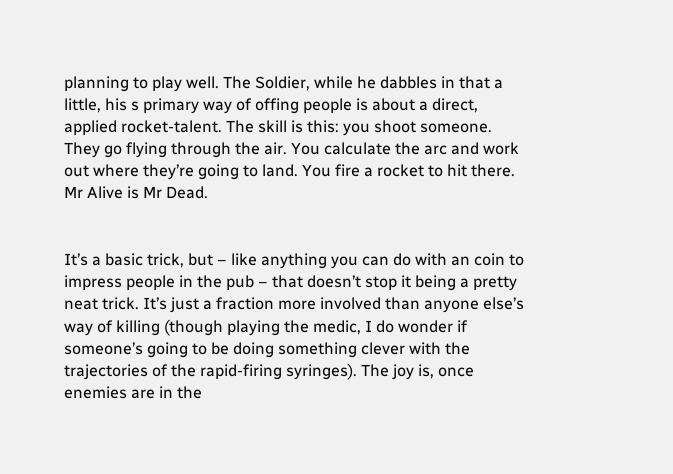planning to play well. The Soldier, while he dabbles in that a little, his s primary way of offing people is about a direct, applied rocket-talent. The skill is this: you shoot someone. They go flying through the air. You calculate the arc and work out where they’re going to land. You fire a rocket to hit there. Mr Alive is Mr Dead.


It’s a basic trick, but – like anything you can do with an coin to impress people in the pub – that doesn’t stop it being a pretty neat trick. It’s just a fraction more involved than anyone else’s way of killing (though playing the medic, I do wonder if someone’s going to be doing something clever with the trajectories of the rapid-firing syringes). The joy is, once enemies are in the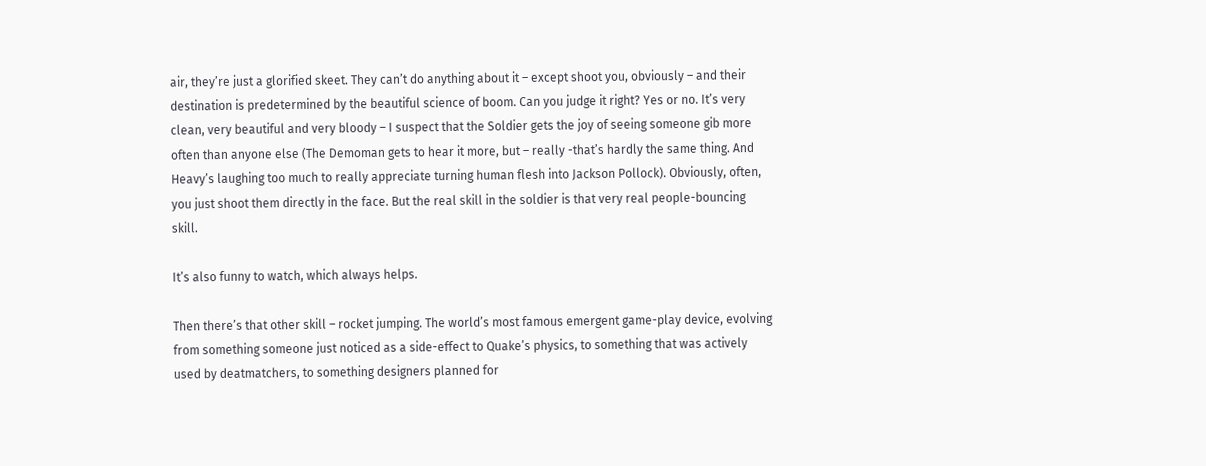air, they’re just a glorified skeet. They can’t do anything about it – except shoot you, obviously – and their destination is predetermined by the beautiful science of boom. Can you judge it right? Yes or no. It’s very clean, very beautiful and very bloody – I suspect that the Soldier gets the joy of seeing someone gib more often than anyone else (The Demoman gets to hear it more, but – really -that’s hardly the same thing. And Heavy’s laughing too much to really appreciate turning human flesh into Jackson Pollock). Obviously, often, you just shoot them directly in the face. But the real skill in the soldier is that very real people-bouncing skill.

It’s also funny to watch, which always helps.

Then there’s that other skill – rocket jumping. The world’s most famous emergent game-play device, evolving from something someone just noticed as a side-effect to Quake’s physics, to something that was actively used by deatmatchers, to something designers planned for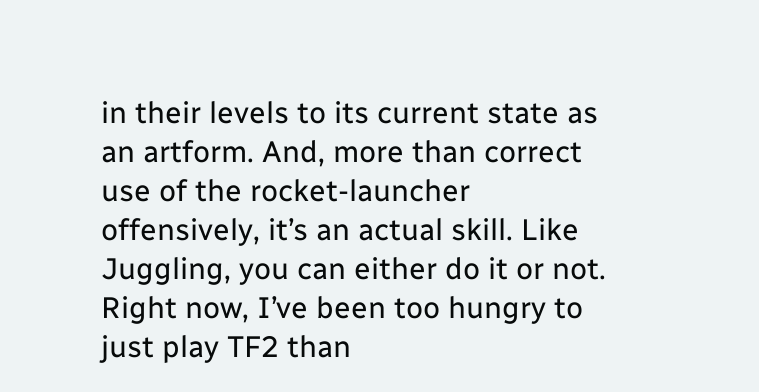in their levels to its current state as an artform. And, more than correct use of the rocket-launcher offensively, it’s an actual skill. Like Juggling, you can either do it or not. Right now, I’ve been too hungry to just play TF2 than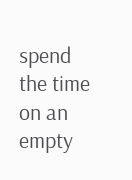spend the time on an empty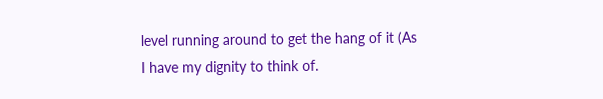level running around to get the hang of it (As I have my dignity to think of.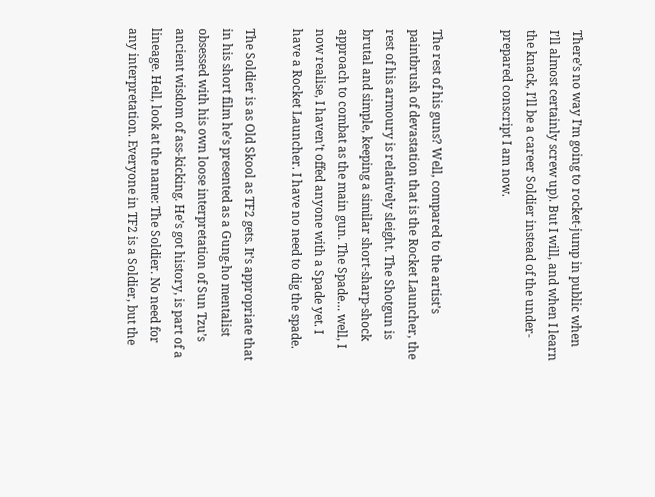There’s no way I’m going to rocket-jump in public when I’ll almost certainly screw up). But I will, and when I learn the knack, I’ll be a career Soldier instead of the under-prepared conscript I am now.


The rest of his guns? Well, compared to the artist’s paintbrush of devastation that is the Rocket Launcher, the rest of his armoury is relatively sleight. The Shotgun is brutal and simple, keeping a similar short-sharp-shock approach to combat as the main gun. The Spade… well, I now realise, I haven’t offed anyone with a Spade yet. I have a Rocket Launcher. I have no need to dig the spade.

The Soldier is as Old Skool as TF2 gets. It’s appropriate that in his short film he’s presented as a Gung-ho mentalist obsessed with his own loose interpretation of Sun Tzu’s ancient wisdom of ass-kicking. He’s got history, is part of a lineage. Hell, look at the name: The Soldier. No need for any interpretation. Everyone in TF2 is a Soldier, but the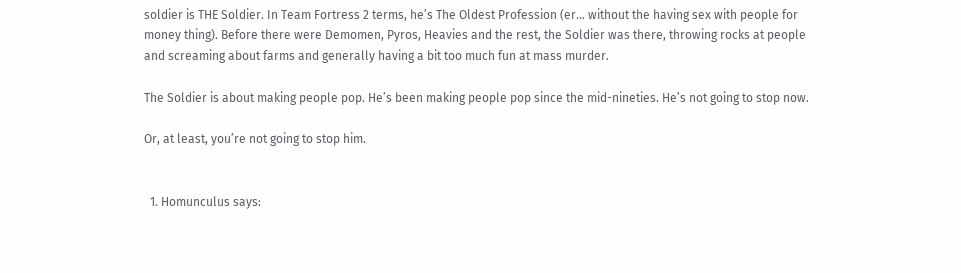soldier is THE Soldier. In Team Fortress 2 terms, he’s The Oldest Profession (er… without the having sex with people for money thing). Before there were Demomen, Pyros, Heavies and the rest, the Soldier was there, throwing rocks at people and screaming about farms and generally having a bit too much fun at mass murder.

The Soldier is about making people pop. He’s been making people pop since the mid-nineties. He’s not going to stop now.

Or, at least, you’re not going to stop him.


  1. Homunculus says: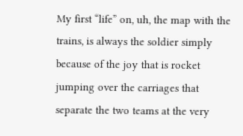My first “life” on, uh, the map with the trains, is always the soldier simply because of the joy that is rocket jumping over the carriages that separate the two teams at the very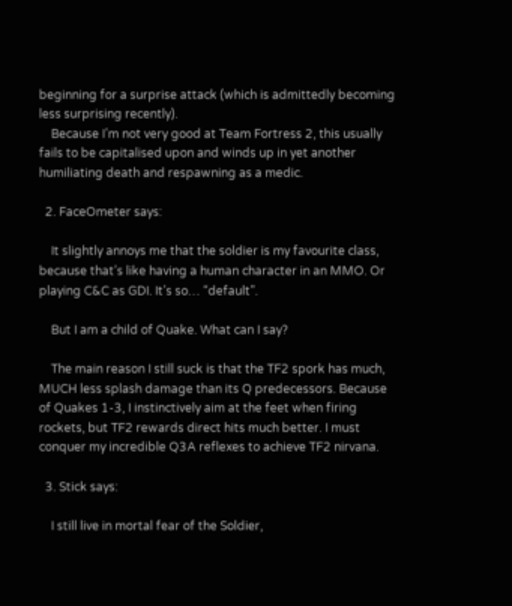beginning for a surprise attack (which is admittedly becoming less surprising recently).
    Because I’m not very good at Team Fortress 2, this usually fails to be capitalised upon and winds up in yet another humiliating death and respawning as a medic.

  2. FaceOmeter says:

    It slightly annoys me that the soldier is my favourite class, because that’s like having a human character in an MMO. Or playing C&C as GDI. It’s so… “default”.

    But I am a child of Quake. What can I say?

    The main reason I still suck is that the TF2 spork has much, MUCH less splash damage than its Q predecessors. Because of Quakes 1-3, I instinctively aim at the feet when firing rockets, but TF2 rewards direct hits much better. I must conquer my incredible Q3A reflexes to achieve TF2 nirvana.

  3. Stick says:

    I still live in mortal fear of the Soldier,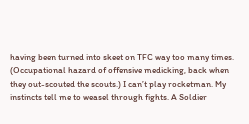having been turned into skeet on TFC way too many times. (Occupational hazard of offensive medicking, back when they out-scouted the scouts.) I can’t play rocketman. My instincts tell me to weasel through fights. A Soldier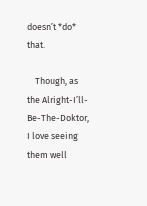doesn’t *do* that.

    Though, as the Alright-I’ll-Be-The-Doktor, I love seeing them well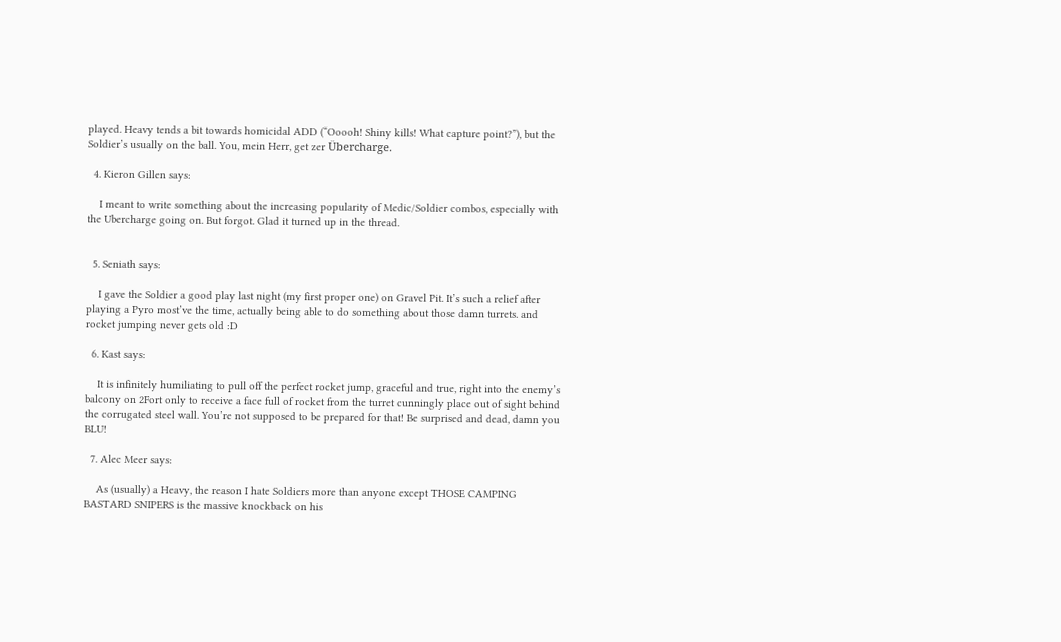played. Heavy tends a bit towards homicidal ADD (“Ooooh! Shiny kills! What capture point?”), but the Soldier’s usually on the ball. You, mein Herr, get zer Übercharge.

  4. Kieron Gillen says:

    I meant to write something about the increasing popularity of Medic/Soldier combos, especially with the Ubercharge going on. But forgot. Glad it turned up in the thread.


  5. Seniath says:

    I gave the Soldier a good play last night (my first proper one) on Gravel Pit. It’s such a relief after playing a Pyro most’ve the time, actually being able to do something about those damn turrets. and rocket jumping never gets old :D

  6. Kast says:

    It is infinitely humiliating to pull off the perfect rocket jump, graceful and true, right into the enemy’s balcony on 2Fort only to receive a face full of rocket from the turret cunningly place out of sight behind the corrugated steel wall. You’re not supposed to be prepared for that! Be surprised and dead, damn you BLU!

  7. Alec Meer says:

    As (usually) a Heavy, the reason I hate Soldiers more than anyone except THOSE CAMPING BASTARD SNIPERS is the massive knockback on his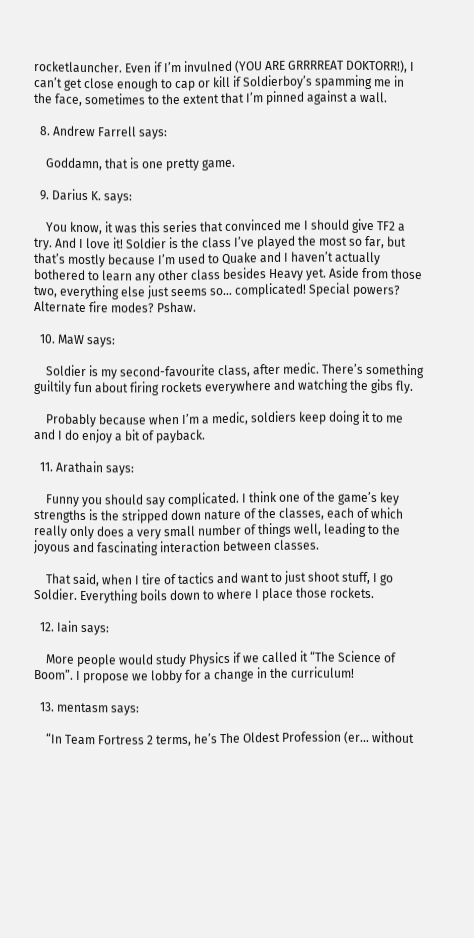rocketlauncher. Even if I’m invulned (YOU ARE GRRRREAT DOKTORR!), I can’t get close enough to cap or kill if Soldierboy’s spamming me in the face, sometimes to the extent that I’m pinned against a wall.

  8. Andrew Farrell says:

    Goddamn, that is one pretty game.

  9. Darius K. says:

    You know, it was this series that convinced me I should give TF2 a try. And I love it! Soldier is the class I’ve played the most so far, but that’s mostly because I’m used to Quake and I haven’t actually bothered to learn any other class besides Heavy yet. Aside from those two, everything else just seems so… complicated! Special powers? Alternate fire modes? Pshaw.

  10. MaW says:

    Soldier is my second-favourite class, after medic. There’s something guiltily fun about firing rockets everywhere and watching the gibs fly.

    Probably because when I’m a medic, soldiers keep doing it to me and I do enjoy a bit of payback.

  11. Arathain says:

    Funny you should say complicated. I think one of the game’s key strengths is the stripped down nature of the classes, each of which really only does a very small number of things well, leading to the joyous and fascinating interaction between classes.

    That said, when I tire of tactics and want to just shoot stuff, I go Soldier. Everything boils down to where I place those rockets.

  12. Iain says:

    More people would study Physics if we called it “The Science of Boom”. I propose we lobby for a change in the curriculum!

  13. mentasm says:

    “In Team Fortress 2 terms, he’s The Oldest Profession (er… without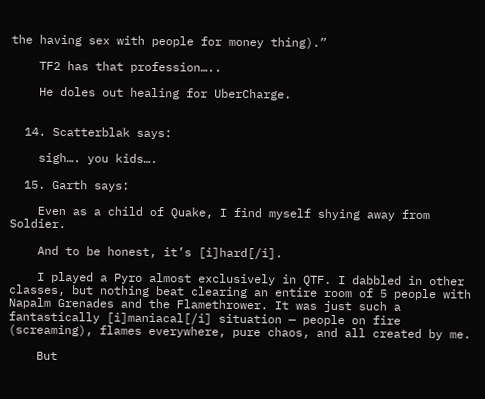the having sex with people for money thing).”

    TF2 has that profession…..

    He doles out healing for UberCharge.


  14. Scatterblak says:

    sigh…. you kids….

  15. Garth says:

    Even as a child of Quake, I find myself shying away from Soldier.

    And to be honest, it’s [i]hard[/i].

    I played a Pyro almost exclusively in QTF. I dabbled in other classes, but nothing beat clearing an entire room of 5 people with Napalm Grenades and the Flamethrower. It was just such a fantastically [i]maniacal[/i] situation — people on fire (screaming), flames everywhere, pure chaos, and all created by me.

    But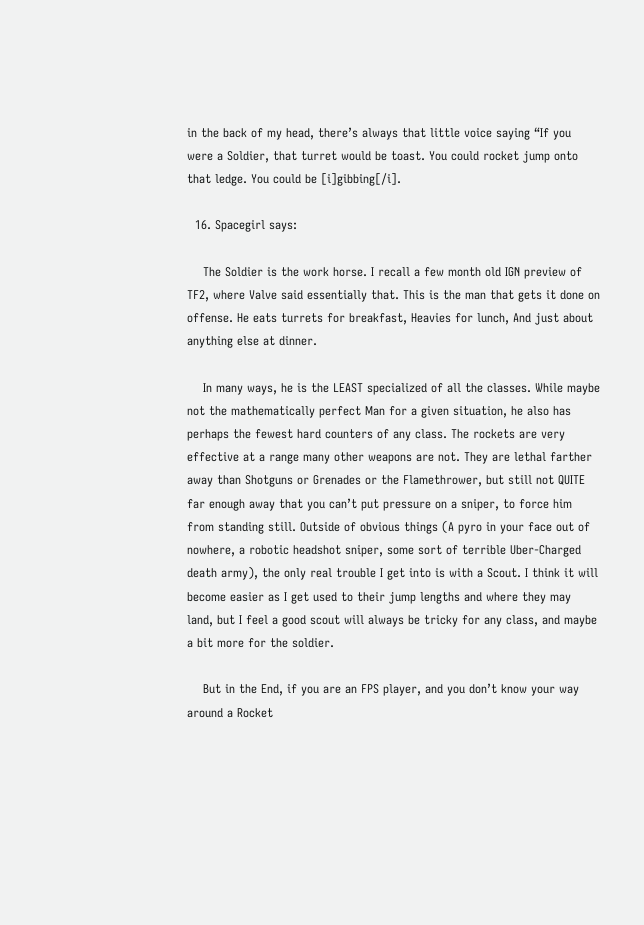in the back of my head, there’s always that little voice saying “If you were a Soldier, that turret would be toast. You could rocket jump onto that ledge. You could be [i]gibbing[/i].

  16. Spacegirl says:

    The Soldier is the work horse. I recall a few month old IGN preview of TF2, where Valve said essentially that. This is the man that gets it done on offense. He eats turrets for breakfast, Heavies for lunch, And just about anything else at dinner.

    In many ways, he is the LEAST specialized of all the classes. While maybe not the mathematically perfect Man for a given situation, he also has perhaps the fewest hard counters of any class. The rockets are very effective at a range many other weapons are not. They are lethal farther away than Shotguns or Grenades or the Flamethrower, but still not QUITE far enough away that you can’t put pressure on a sniper, to force him from standing still. Outside of obvious things (A pyro in your face out of nowhere, a robotic headshot sniper, some sort of terrible Uber-Charged death army), the only real trouble I get into is with a Scout. I think it will become easier as I get used to their jump lengths and where they may land, but I feel a good scout will always be tricky for any class, and maybe a bit more for the soldier.

    But in the End, if you are an FPS player, and you don’t know your way around a Rocket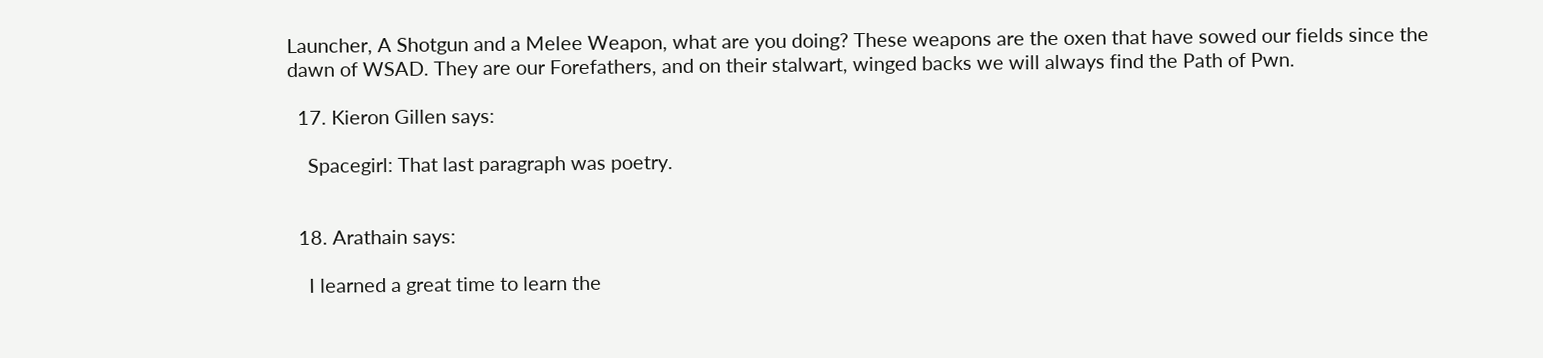Launcher, A Shotgun and a Melee Weapon, what are you doing? These weapons are the oxen that have sowed our fields since the dawn of WSAD. They are our Forefathers, and on their stalwart, winged backs we will always find the Path of Pwn.

  17. Kieron Gillen says:

    Spacegirl: That last paragraph was poetry.


  18. Arathain says:

    I learned a great time to learn the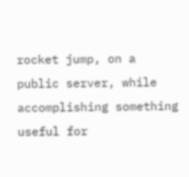rocket jump, on a public server, while accomplishing something useful for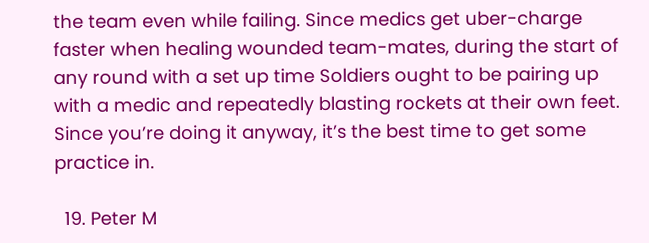the team even while failing. Since medics get uber-charge faster when healing wounded team-mates, during the start of any round with a set up time Soldiers ought to be pairing up with a medic and repeatedly blasting rockets at their own feet. Since you’re doing it anyway, it’s the best time to get some practice in.

  19. Peter M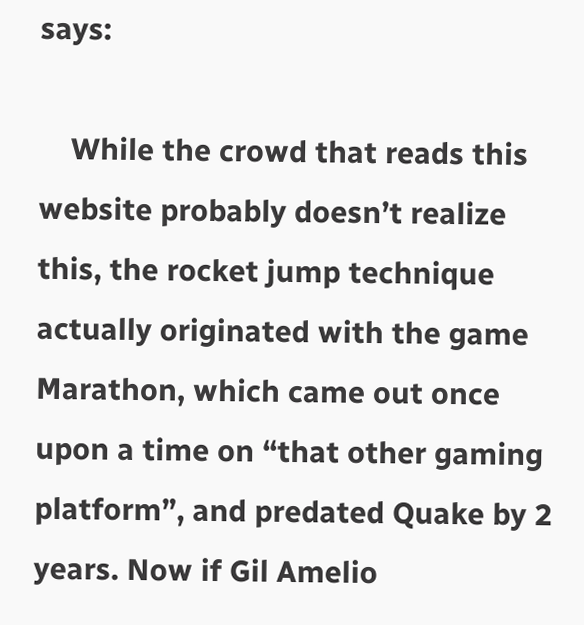says:

    While the crowd that reads this website probably doesn’t realize this, the rocket jump technique actually originated with the game Marathon, which came out once upon a time on “that other gaming platform”, and predated Quake by 2 years. Now if Gil Amelio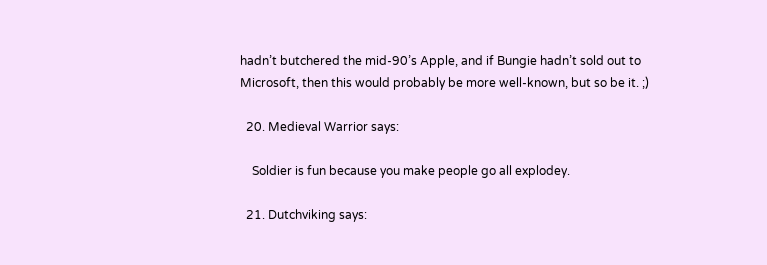hadn’t butchered the mid-90’s Apple, and if Bungie hadn’t sold out to Microsoft, then this would probably be more well-known, but so be it. ;)

  20. Medieval Warrior says:

    Soldier is fun because you make people go all explodey.

  21. Dutchviking says: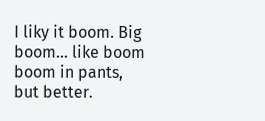I liky it boom. Big boom… like boom boom in pants, but better.